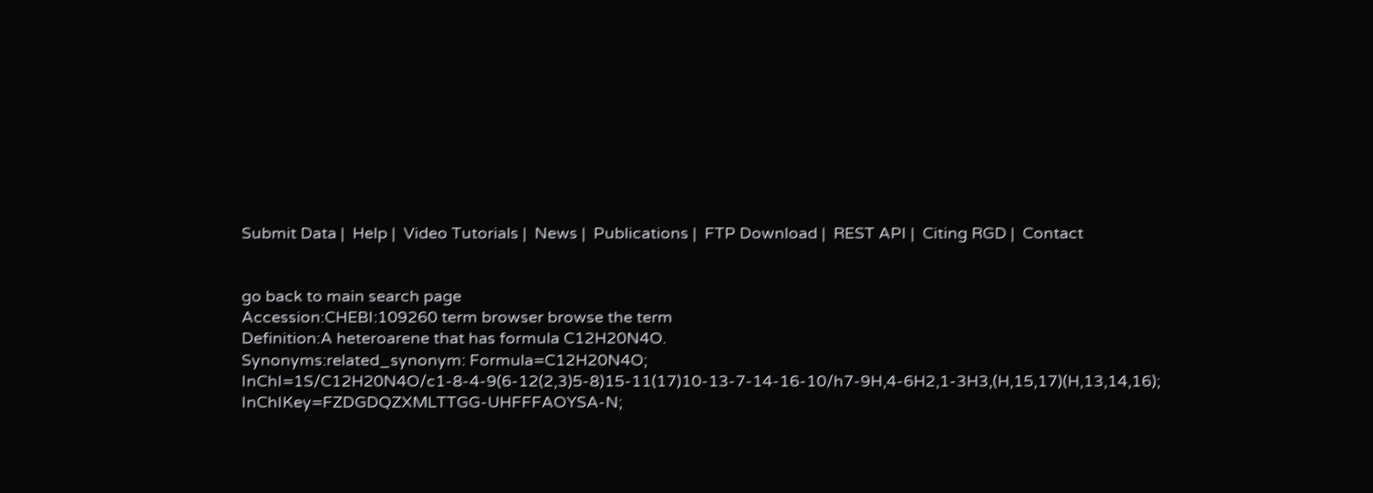Submit Data |  Help |  Video Tutorials |  News |  Publications |  FTP Download |  REST API |  Citing RGD |  Contact


go back to main search page
Accession:CHEBI:109260 term browser browse the term
Definition:A heteroarene that has formula C12H20N4O.
Synonyms:related_synonym: Formula=C12H20N4O;   InChI=1S/C12H20N4O/c1-8-4-9(6-12(2,3)5-8)15-11(17)10-13-7-14-16-10/h7-9H,4-6H2,1-3H3,(H,15,17)(H,13,14,16);   InChIKey=FZDGDQZXMLTTGG-UHFFFAOYSA-N;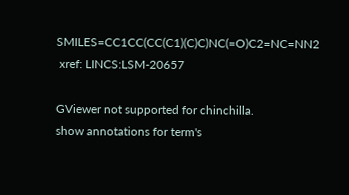SMILES=CC1CC(CC(C1)(C)C)NC(=O)C2=NC=NN2
 xref: LINCS:LSM-20657

GViewer not supported for chinchilla.
show annotations for term's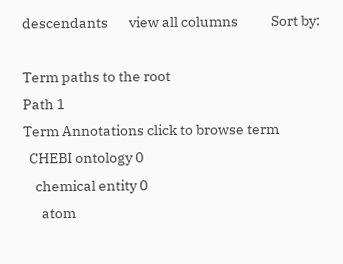descendants       view all columns           Sort by:

Term paths to the root
Path 1
Term Annotations click to browse term
  CHEBI ontology 0
    chemical entity 0
      atom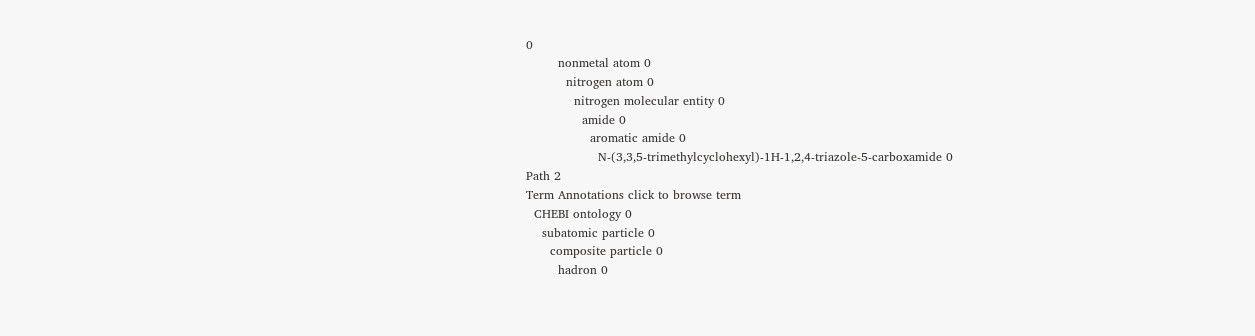0
        nonmetal atom 0
          nitrogen atom 0
            nitrogen molecular entity 0
              amide 0
                aromatic amide 0
                  N-(3,3,5-trimethylcyclohexyl)-1H-1,2,4-triazole-5-carboxamide 0
Path 2
Term Annotations click to browse term
  CHEBI ontology 0
    subatomic particle 0
      composite particle 0
        hadron 0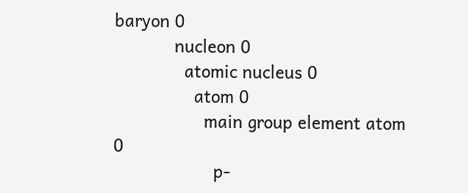baryon 0
            nucleon 0
              atomic nucleus 0
                atom 0
                  main group element atom 0
                    p-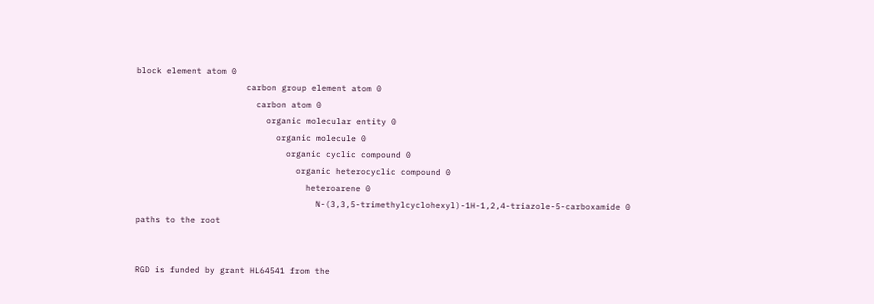block element atom 0
                      carbon group element atom 0
                        carbon atom 0
                          organic molecular entity 0
                            organic molecule 0
                              organic cyclic compound 0
                                organic heterocyclic compound 0
                                  heteroarene 0
                                    N-(3,3,5-trimethylcyclohexyl)-1H-1,2,4-triazole-5-carboxamide 0
paths to the root


RGD is funded by grant HL64541 from the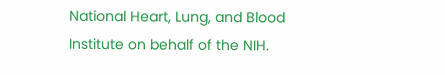National Heart, Lung, and Blood Institute on behalf of the NIH.